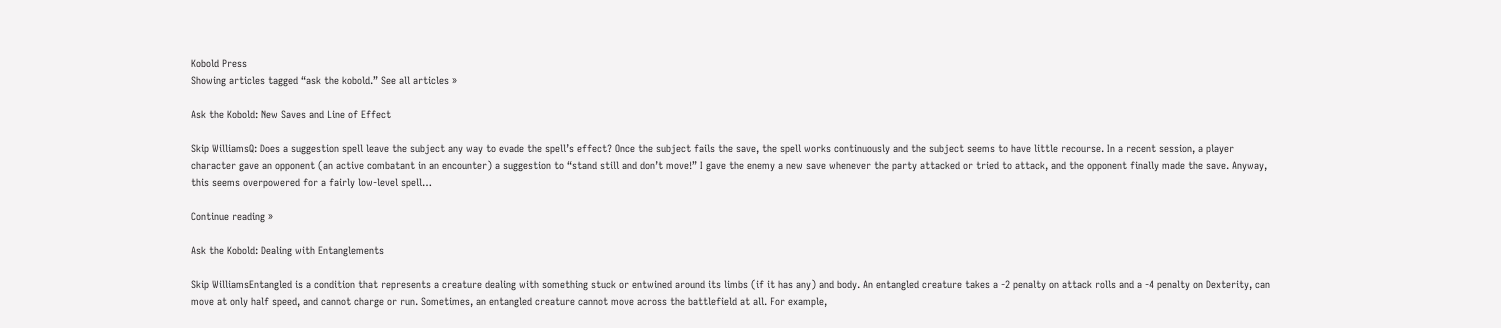Kobold Press
Showing articles tagged “ask the kobold.” See all articles »

Ask the Kobold: New Saves and Line of Effect

Skip WilliamsQ: Does a suggestion spell leave the subject any way to evade the spell’s effect? Once the subject fails the save, the spell works continuously and the subject seems to have little recourse. In a recent session, a player character gave an opponent (an active combatant in an encounter) a suggestion to “stand still and don’t move!” I gave the enemy a new save whenever the party attacked or tried to attack, and the opponent finally made the save. Anyway, this seems overpowered for a fairly low-level spell…

Continue reading »

Ask the Kobold: Dealing with Entanglements

Skip WilliamsEntangled is a condition that represents a creature dealing with something stuck or entwined around its limbs (if it has any) and body. An entangled creature takes a -2 penalty on attack rolls and a -4 penalty on Dexterity, can move at only half speed, and cannot charge or run. Sometimes, an entangled creature cannot move across the battlefield at all. For example,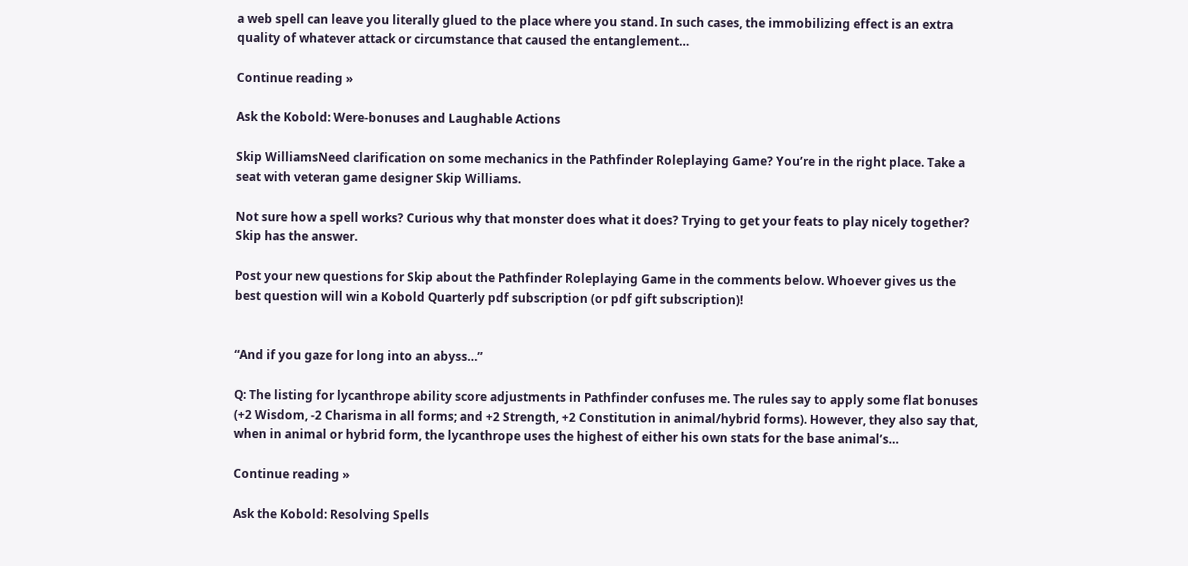a web spell can leave you literally glued to the place where you stand. In such cases, the immobilizing effect is an extra quality of whatever attack or circumstance that caused the entanglement…

Continue reading »

Ask the Kobold: Were-bonuses and Laughable Actions

Skip WilliamsNeed clarification on some mechanics in the Pathfinder Roleplaying Game? You’re in the right place. Take a seat with veteran game designer Skip Williams.

Not sure how a spell works? Curious why that monster does what it does? Trying to get your feats to play nicely together? Skip has the answer.

Post your new questions for Skip about the Pathfinder Roleplaying Game in the comments below. Whoever gives us the best question will win a Kobold Quarterly pdf subscription (or pdf gift subscription)!


“And if you gaze for long into an abyss…”

Q: The listing for lycanthrope ability score adjustments in Pathfinder confuses me. The rules say to apply some flat bonuses (+2 Wisdom, -2 Charisma in all forms; and +2 Strength, +2 Constitution in animal/hybrid forms). However, they also say that, when in animal or hybrid form, the lycanthrope uses the highest of either his own stats for the base animal’s…

Continue reading »

Ask the Kobold: Resolving Spells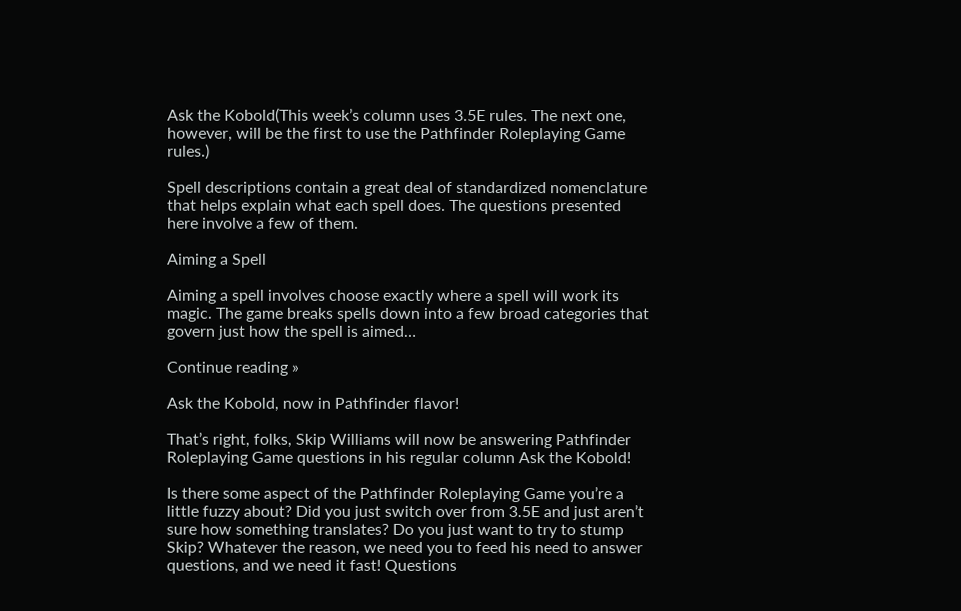Ask the Kobold(This week’s column uses 3.5E rules. The next one, however, will be the first to use the Pathfinder Roleplaying Game rules.)

Spell descriptions contain a great deal of standardized nomenclature that helps explain what each spell does. The questions presented here involve a few of them.

Aiming a Spell

Aiming a spell involves choose exactly where a spell will work its magic. The game breaks spells down into a few broad categories that govern just how the spell is aimed…

Continue reading »

Ask the Kobold, now in Pathfinder flavor!

That’s right, folks, Skip Williams will now be answering Pathfinder Roleplaying Game questions in his regular column Ask the Kobold!

Is there some aspect of the Pathfinder Roleplaying Game you’re a little fuzzy about? Did you just switch over from 3.5E and just aren’t sure how something translates? Do you just want to try to stump Skip? Whatever the reason, we need you to feed his need to answer questions, and we need it fast! Questions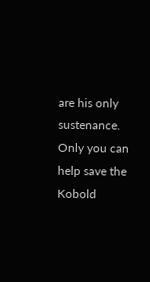are his only sustenance. Only you can help save the Kobold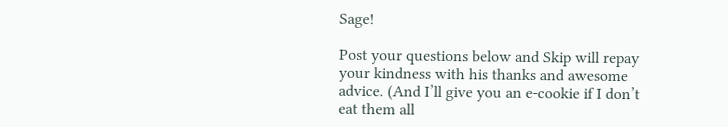Sage!

Post your questions below and Skip will repay your kindness with his thanks and awesome advice. (And I’ll give you an e-cookie if I don’t eat them all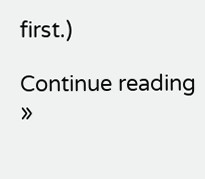first.)

Continue reading »